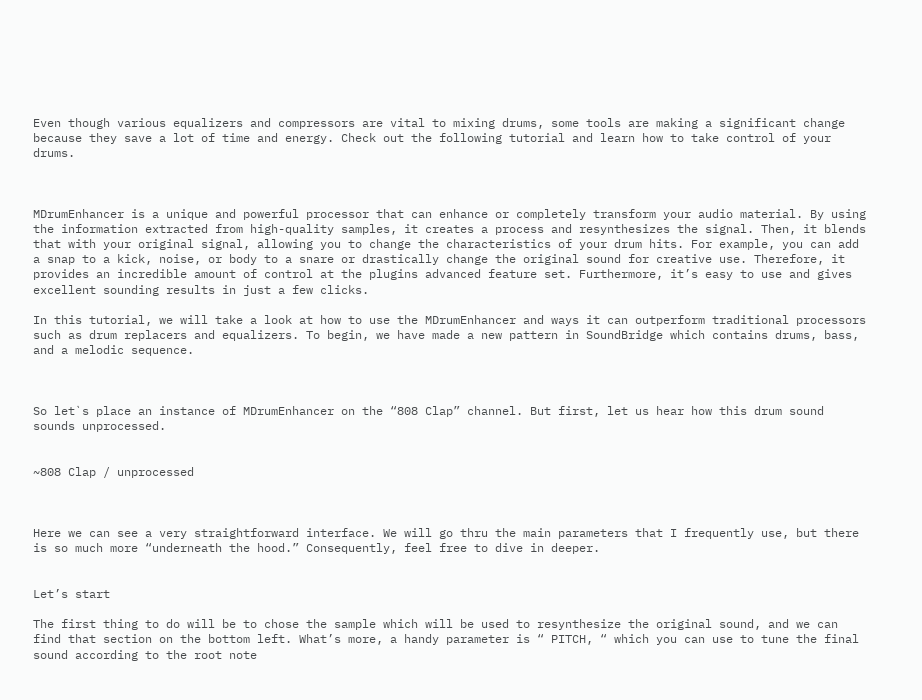Even though various equalizers and compressors are vital to mixing drums, some tools are making a significant change because they save a lot of time and energy. Check out the following tutorial and learn how to take control of your drums.



MDrumEnhancer is a unique and powerful processor that can enhance or completely transform your audio material. By using the information extracted from high-quality samples, it creates a process and resynthesizes the signal. Then, it blends that with your original signal, allowing you to change the characteristics of your drum hits. For example, you can add a snap to a kick, noise, or body to a snare or drastically change the original sound for creative use. Therefore, it provides an incredible amount of control at the plugins advanced feature set. Furthermore, it’s easy to use and gives excellent sounding results in just a few clicks.

In this tutorial, we will take a look at how to use the MDrumEnhancer and ways it can outperform traditional processors such as drum replacers and equalizers. To begin, we have made a new pattern in SoundBridge which contains drums, bass, and a melodic sequence.



So let`s place an instance of MDrumEnhancer on the “808 Clap” channel. But first, let us hear how this drum sound sounds unprocessed.


~808 Clap / unprocessed



Here we can see a very straightforward interface. We will go thru the main parameters that I frequently use, but there is so much more “underneath the hood.” Consequently, feel free to dive in deeper.


Let’s start

The first thing to do will be to chose the sample which will be used to resynthesize the original sound, and we can find that section on the bottom left. What’s more, a handy parameter is “ PITCH, “ which you can use to tune the final sound according to the root note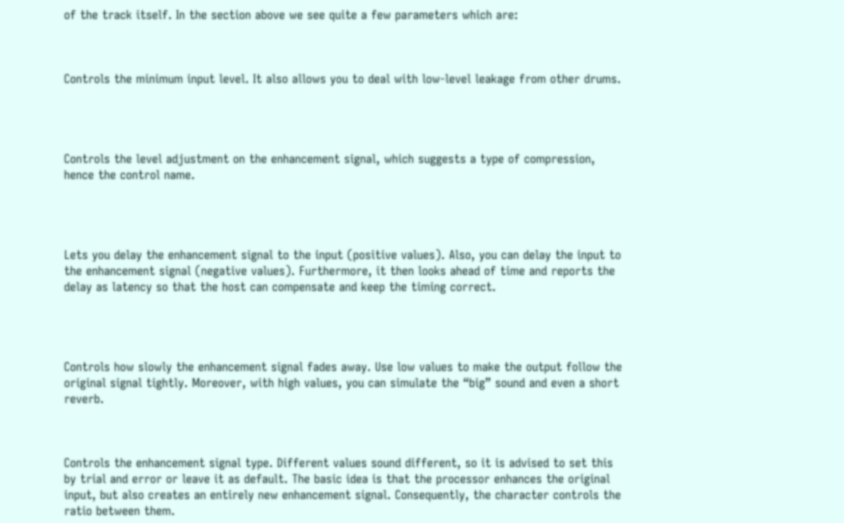of the track itself. In the section above we see quite a few parameters which are:



Controls the minimum input level. It also allows you to deal with low-level leakage from other drums.




Controls the level adjustment on the enhancement signal, which suggests a type of compression, hence the control name.




Lets you delay the enhancement signal to the input (positive values). Also, you can delay the input to the enhancement signal (negative values). Furthermore, it then looks ahead of time and reports the delay as latency so that the host can compensate and keep the timing correct.




Controls how slowly the enhancement signal fades away. Use low values to make the output follow the original signal tightly. Moreover, with high values, you can simulate the “big” sound and even a short reverb.



Controls the enhancement signal type. Different values sound different, so it is advised to set this by trial and error or leave it as default. The basic idea is that the processor enhances the original input, but also creates an entirely new enhancement signal. Consequently, the character controls the ratio between them.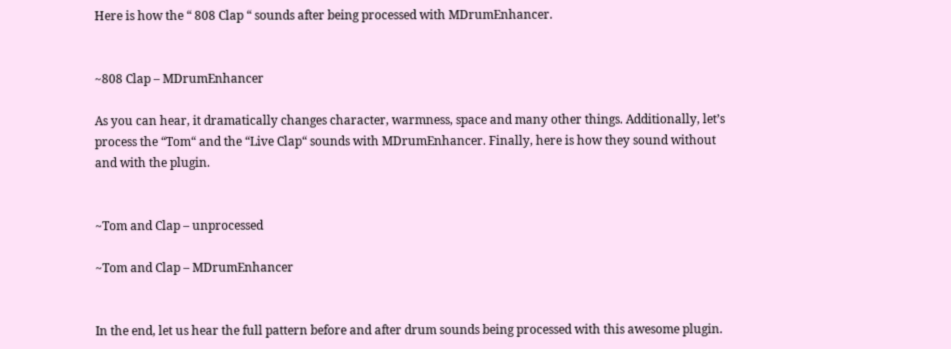Here is how the “ 808 Clap “ sounds after being processed with MDrumEnhancer.


~808 Clap – MDrumEnhancer

As you can hear, it dramatically changes character, warmness, space and many other things. Additionally, let’s process the “Tom“ and the “Live Clap“ sounds with MDrumEnhancer. Finally, here is how they sound without and with the plugin.


~Tom and Clap – unprocessed

~Tom and Clap – MDrumEnhancer


In the end, let us hear the full pattern before and after drum sounds being processed with this awesome plugin.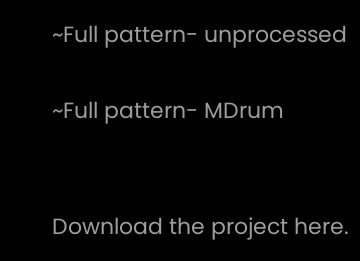~Full pattern- unprocessed

~Full pattern- MDrum


Download the project here.